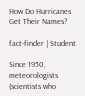How Do Hurricanes Get Their Names?

fact-finder | Student

Since 1950, meteorologists (scientists who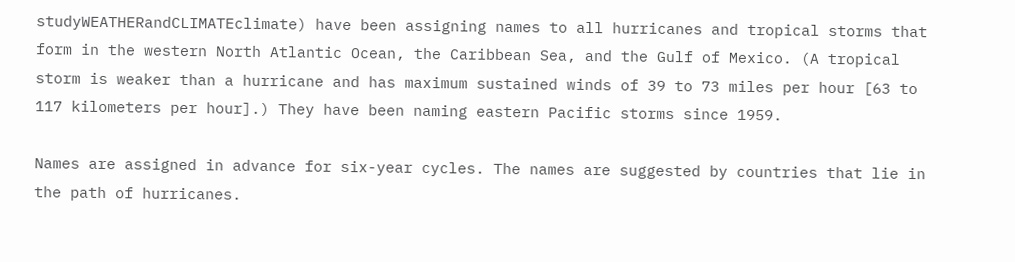studyWEATHERandCLIMATEclimate) have been assigning names to all hurricanes and tropical storms that form in the western North Atlantic Ocean, the Caribbean Sea, and the Gulf of Mexico. (A tropical storm is weaker than a hurricane and has maximum sustained winds of 39 to 73 miles per hour [63 to 117 kilometers per hour].) They have been naming eastern Pacific storms since 1959.

Names are assigned in advance for six-year cycles. The names are suggested by countries that lie in the path of hurricanes.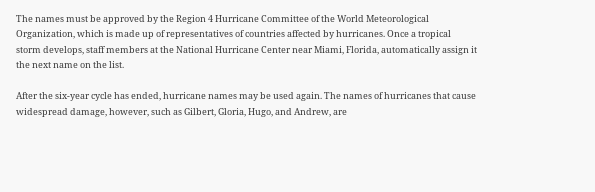The names must be approved by the Region 4 Hurricane Committee of the World Meteorological Organization, which is made up of representatives of countries affected by hurricanes. Once a tropical storm develops, staff members at the National Hurricane Center near Miami, Florida, automatically assign it the next name on the list.

After the six-year cycle has ended, hurricane names may be used again. The names of hurricanes that cause widespread damage, however, such as Gilbert, Gloria, Hugo, and Andrew, are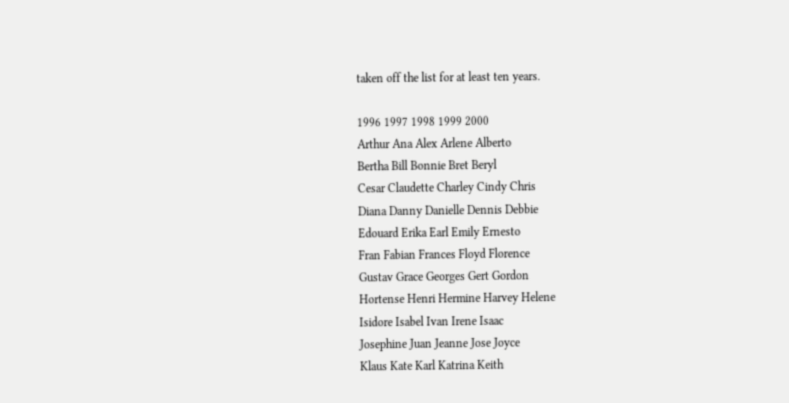taken off the list for at least ten years.

1996 1997 1998 1999 2000
Arthur Ana Alex Arlene Alberto
Bertha Bill Bonnie Bret Beryl
Cesar Claudette Charley Cindy Chris
Diana Danny Danielle Dennis Debbie
Edouard Erika Earl Emily Ernesto
Fran Fabian Frances Floyd Florence
Gustav Grace Georges Gert Gordon
Hortense Henri Hermine Harvey Helene
Isidore Isabel Ivan Irene Isaac
Josephine Juan Jeanne Jose Joyce
Klaus Kate Karl Katrina Keith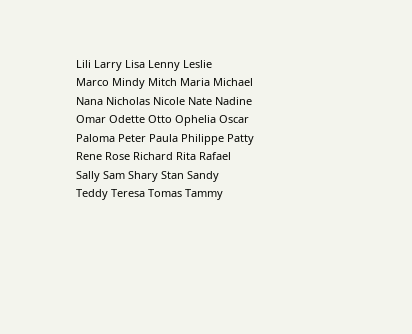Lili Larry Lisa Lenny Leslie
Marco Mindy Mitch Maria Michael
Nana Nicholas Nicole Nate Nadine
Omar Odette Otto Ophelia Oscar
Paloma Peter Paula Philippe Patty
Rene Rose Richard Rita Rafael
Sally Sam Shary Stan Sandy
Teddy Teresa Tomas Tammy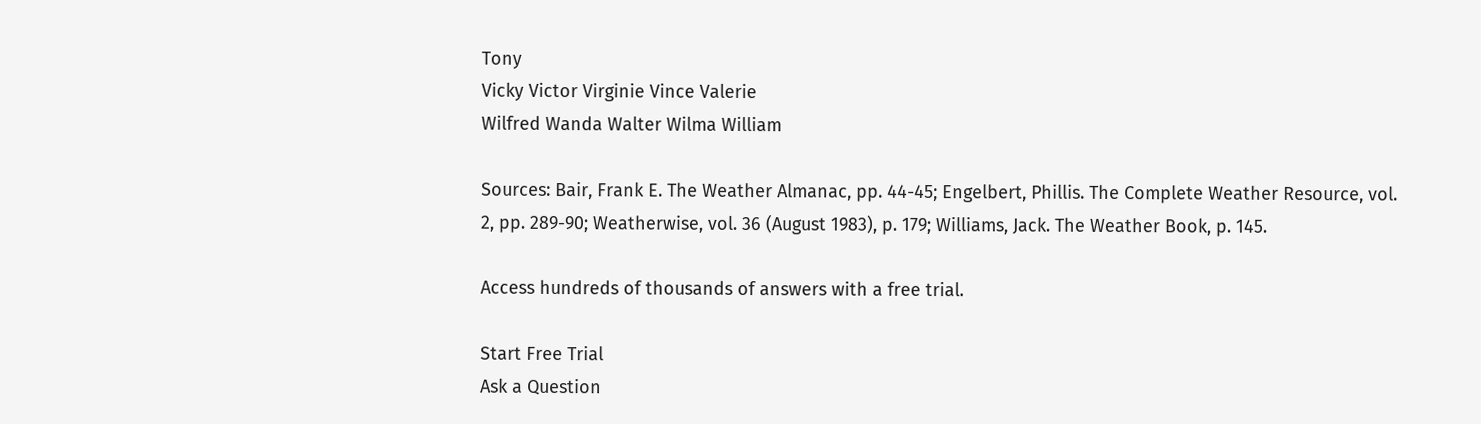Tony
Vicky Victor Virginie Vince Valerie
Wilfred Wanda Walter Wilma William

Sources: Bair, Frank E. The Weather Almanac, pp. 44-45; Engelbert, Phillis. The Complete Weather Resource, vol. 2, pp. 289-90; Weatherwise, vol. 36 (August 1983), p. 179; Williams, Jack. The Weather Book, p. 145.

Access hundreds of thousands of answers with a free trial.

Start Free Trial
Ask a Question